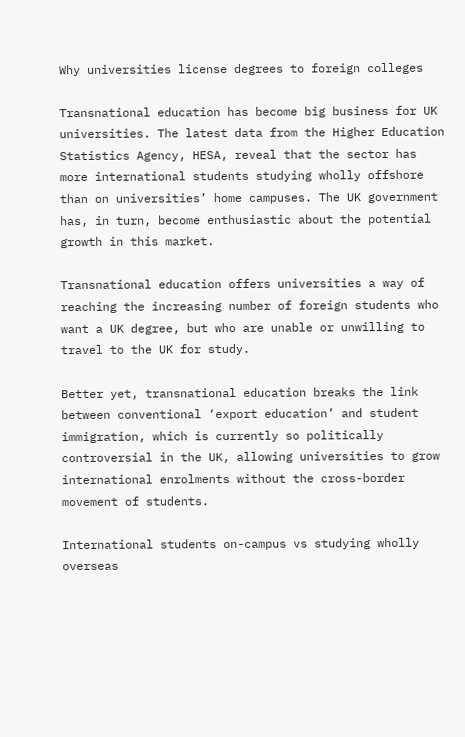Why universities license degrees to foreign colleges

Transnational education has become big business for UK universities. The latest data from the Higher Education Statistics Agency, HESA, reveal that the sector has more international students studying wholly offshore than on universities’ home campuses. The UK government has, in turn, become enthusiastic about the potential growth in this market.

Transnational education offers universities a way of reaching the increasing number of foreign students who want a UK degree, but who are unable or unwilling to travel to the UK for study.

Better yet, transnational education breaks the link between conventional ‘export education’ and student immigration, which is currently so politically controversial in the UK, allowing universities to grow international enrolments without the cross-border movement of students.

International students on-campus vs studying wholly overseas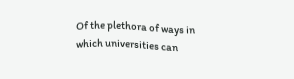Of the plethora of ways in which universities can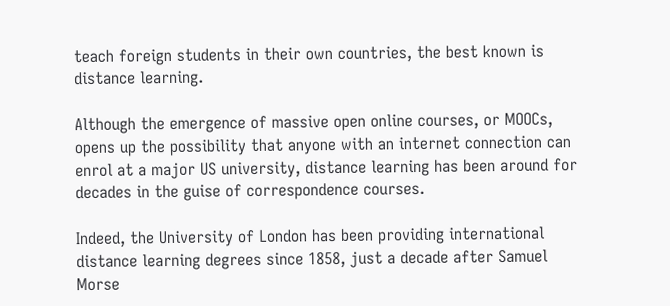teach foreign students in their own countries, the best known is distance learning.

Although the emergence of massive open online courses, or MOOCs, opens up the possibility that anyone with an internet connection can enrol at a major US university, distance learning has been around for decades in the guise of correspondence courses.

Indeed, the University of London has been providing international distance learning degrees since 1858, just a decade after Samuel Morse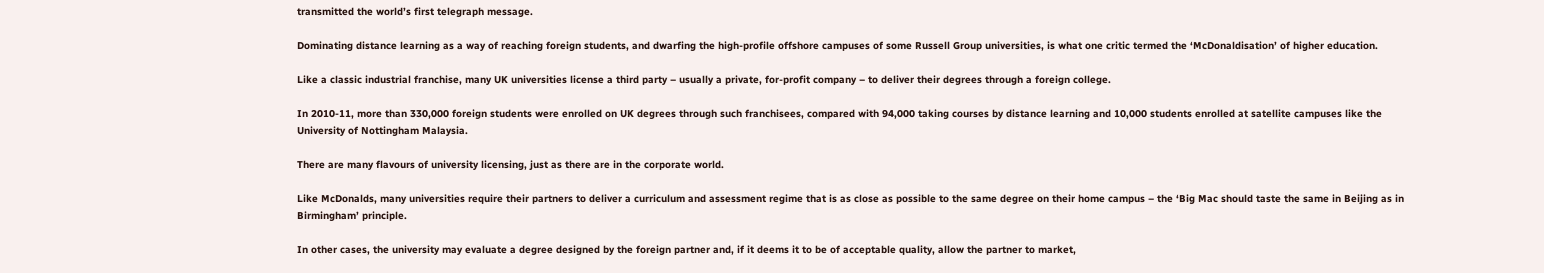transmitted the world’s first telegraph message.

Dominating distance learning as a way of reaching foreign students, and dwarfing the high-profile offshore campuses of some Russell Group universities, is what one critic termed the ‘McDonaldisation’ of higher education.

Like a classic industrial franchise, many UK universities license a third party – usually a private, for-profit company – to deliver their degrees through a foreign college.

In 2010-11, more than 330,000 foreign students were enrolled on UK degrees through such franchisees, compared with 94,000 taking courses by distance learning and 10,000 students enrolled at satellite campuses like the University of Nottingham Malaysia.

There are many flavours of university licensing, just as there are in the corporate world.

Like McDonalds, many universities require their partners to deliver a curriculum and assessment regime that is as close as possible to the same degree on their home campus – the ‘Big Mac should taste the same in Beijing as in Birmingham’ principle.

In other cases, the university may evaluate a degree designed by the foreign partner and, if it deems it to be of acceptable quality, allow the partner to market,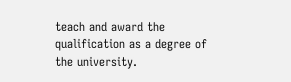teach and award the qualification as a degree of the university.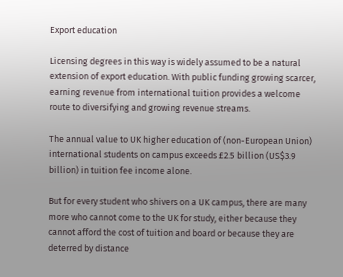Export education

Licensing degrees in this way is widely assumed to be a natural extension of export education. With public funding growing scarcer, earning revenue from international tuition provides a welcome route to diversifying and growing revenue streams.

The annual value to UK higher education of (non-European Union) international students on campus exceeds £2.5 billion (US$3.9 billion) in tuition fee income alone.

But for every student who shivers on a UK campus, there are many more who cannot come to the UK for study, either because they cannot afford the cost of tuition and board or because they are deterred by distance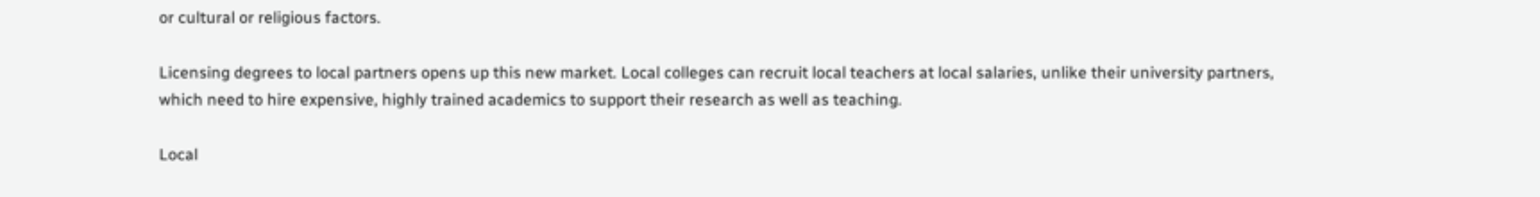or cultural or religious factors.

Licensing degrees to local partners opens up this new market. Local colleges can recruit local teachers at local salaries, unlike their university partners, which need to hire expensive, highly trained academics to support their research as well as teaching.

Local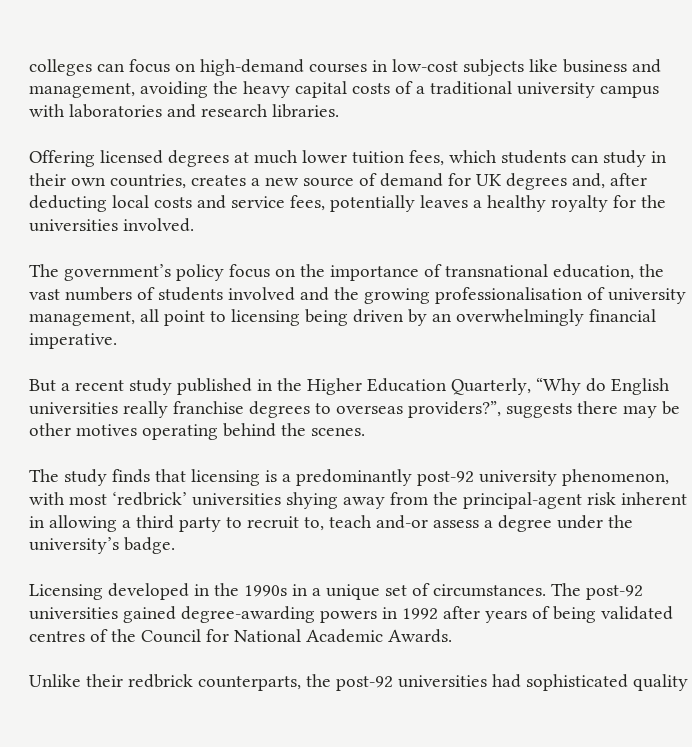colleges can focus on high-demand courses in low-cost subjects like business and management, avoiding the heavy capital costs of a traditional university campus with laboratories and research libraries.

Offering licensed degrees at much lower tuition fees, which students can study in their own countries, creates a new source of demand for UK degrees and, after deducting local costs and service fees, potentially leaves a healthy royalty for the universities involved.

The government’s policy focus on the importance of transnational education, the vast numbers of students involved and the growing professionalisation of university management, all point to licensing being driven by an overwhelmingly financial imperative.

But a recent study published in the Higher Education Quarterly, “Why do English universities really franchise degrees to overseas providers?”, suggests there may be other motives operating behind the scenes.

The study finds that licensing is a predominantly post-92 university phenomenon, with most ‘redbrick’ universities shying away from the principal-agent risk inherent in allowing a third party to recruit to, teach and-or assess a degree under the university’s badge.

Licensing developed in the 1990s in a unique set of circumstances. The post-92 universities gained degree-awarding powers in 1992 after years of being validated centres of the Council for National Academic Awards.

Unlike their redbrick counterparts, the post-92 universities had sophisticated quality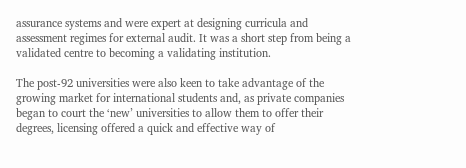assurance systems and were expert at designing curricula and assessment regimes for external audit. It was a short step from being a validated centre to becoming a validating institution.

The post-92 universities were also keen to take advantage of the growing market for international students and, as private companies began to court the ‘new’ universities to allow them to offer their degrees, licensing offered a quick and effective way of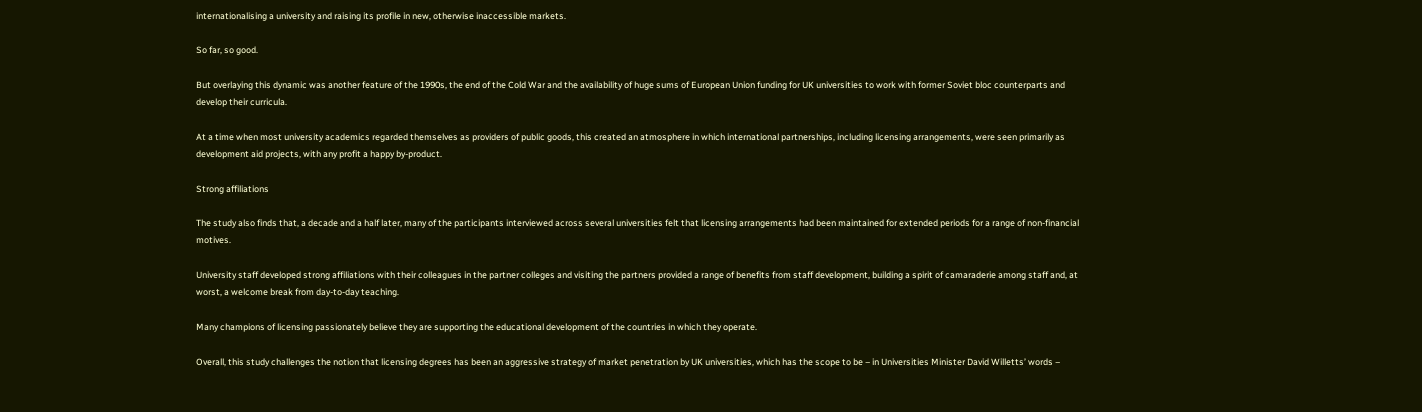internationalising a university and raising its profile in new, otherwise inaccessible markets.

So far, so good.

But overlaying this dynamic was another feature of the 1990s, the end of the Cold War and the availability of huge sums of European Union funding for UK universities to work with former Soviet bloc counterparts and develop their curricula.

At a time when most university academics regarded themselves as providers of public goods, this created an atmosphere in which international partnerships, including licensing arrangements, were seen primarily as development aid projects, with any profit a happy by-product.

Strong affiliations

The study also finds that, a decade and a half later, many of the participants interviewed across several universities felt that licensing arrangements had been maintained for extended periods for a range of non-financial motives.

University staff developed strong affiliations with their colleagues in the partner colleges and visiting the partners provided a range of benefits from staff development, building a spirit of camaraderie among staff and, at worst, a welcome break from day-to-day teaching.

Many champions of licensing passionately believe they are supporting the educational development of the countries in which they operate.

Overall, this study challenges the notion that licensing degrees has been an aggressive strategy of market penetration by UK universities, which has the scope to be – in Universities Minister David Willetts’ words –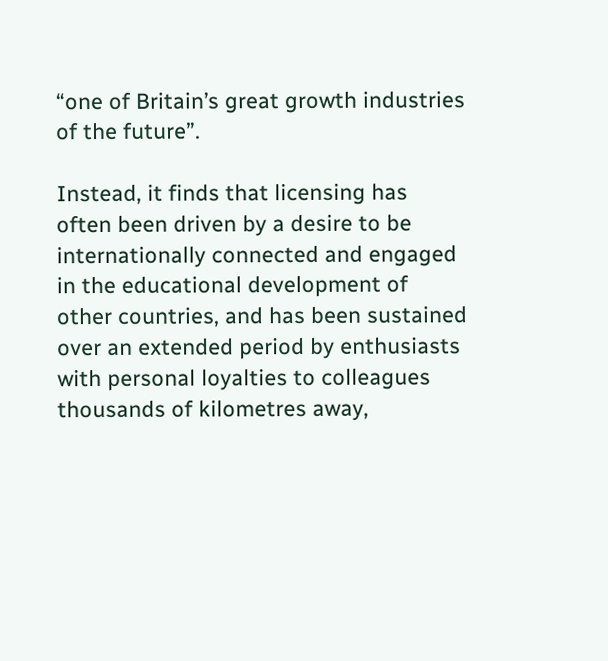“one of Britain’s great growth industries of the future”.

Instead, it finds that licensing has often been driven by a desire to be internationally connected and engaged in the educational development of other countries, and has been sustained over an extended period by enthusiasts with personal loyalties to colleagues thousands of kilometres away,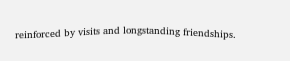reinforced by visits and longstanding friendships.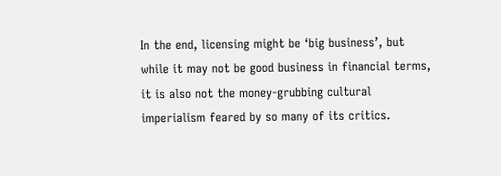In the end, licensing might be ‘big business’, but while it may not be good business in financial terms, it is also not the money-grubbing cultural imperialism feared by so many of its critics.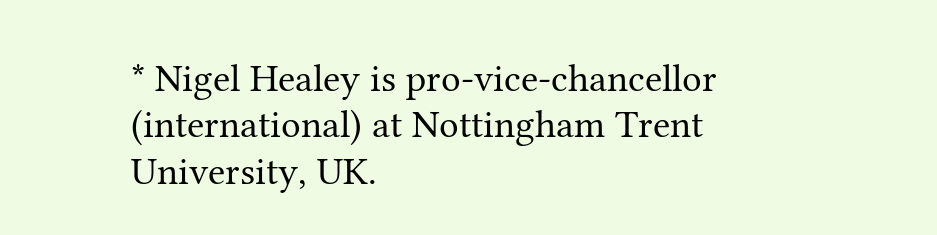* Nigel Healey is pro-vice-chancellor (international) at Nottingham Trent University, UK.